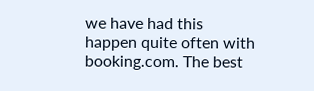we have had this happen quite often with booking.com. The best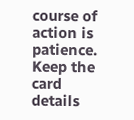course of action is patience. Keep the card details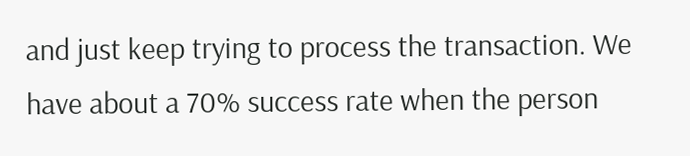and just keep trying to process the transaction. We have about a 70% success rate when the person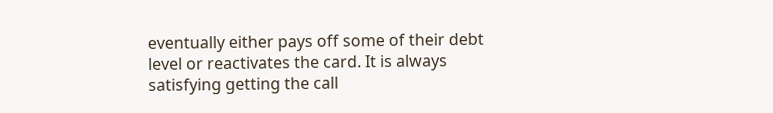eventually either pays off some of their debt level or reactivates the card. It is always satisfying getting the call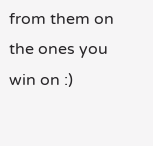from them on the ones you win on :)